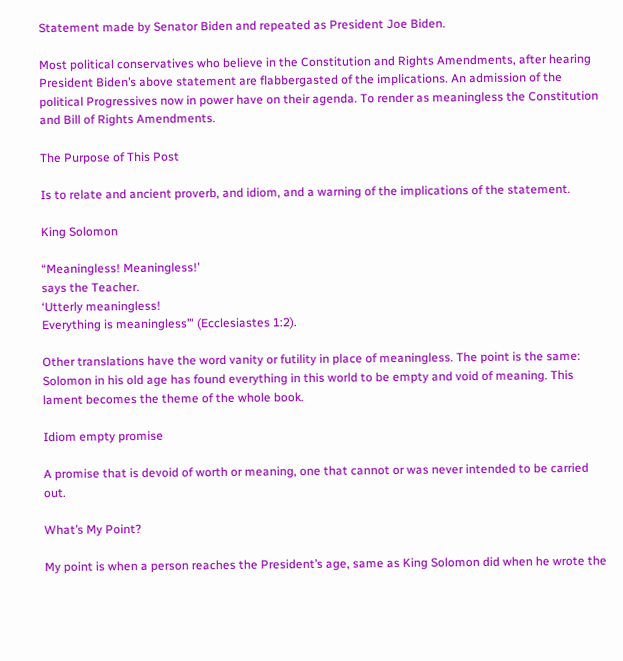Statement made by Senator Biden and repeated as President Joe Biden.

Most political conservatives who believe in the Constitution and Rights Amendments, after hearing President Biden’s above statement are flabbergasted of the implications. An admission of the political Progressives now in power have on their agenda. To render as meaningless the Constitution and Bill of Rights Amendments.

The Purpose of This Post

Is to relate and ancient proverb, and idiom, and a warning of the implications of the statement.

King Solomon

“Meaningless! Meaningless!’
says the Teacher.
‘Utterly meaningless!
Everything is meaningless’” (Ecclesiastes 1:2).

Other translations have the word vanity or futility in place of meaningless. The point is the same: Solomon in his old age has found everything in this world to be empty and void of meaning. This lament becomes the theme of the whole book.

Idiom empty promise

A promise that is devoid of worth or meaning, one that cannot or was never intended to be carried out.

What’s My Point?

My point is when a person reaches the President’s age, same as King Solomon did when he wrote the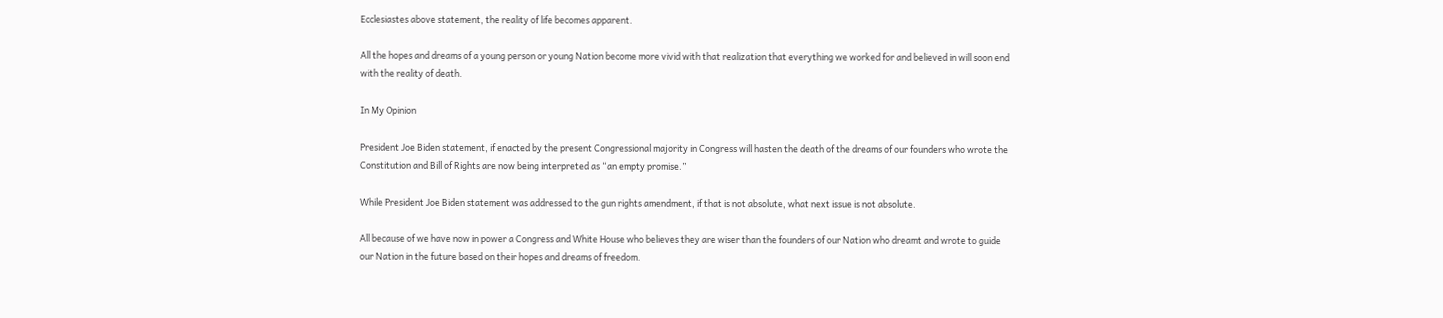Ecclesiastes above statement, the reality of life becomes apparent.

All the hopes and dreams of a young person or young Nation become more vivid with that realization that everything we worked for and believed in will soon end with the reality of death.

In My Opinion

President Joe Biden statement, if enacted by the present Congressional majority in Congress will hasten the death of the dreams of our founders who wrote the Constitution and Bill of Rights are now being interpreted as “an empty promise.”

While President Joe Biden statement was addressed to the gun rights amendment, if that is not absolute, what next issue is not absolute.

All because of we have now in power a Congress and White House who believes they are wiser than the founders of our Nation who dreamt and wrote to guide our Nation in the future based on their hopes and dreams of freedom.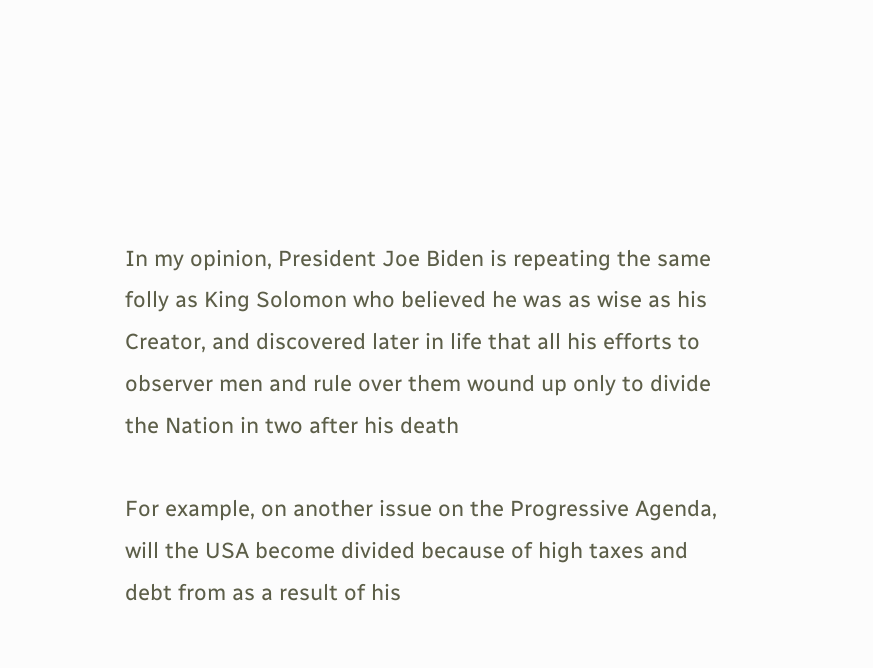In my opinion, President Joe Biden is repeating the same folly as King Solomon who believed he was as wise as his Creator, and discovered later in life that all his efforts to observer men and rule over them wound up only to divide the Nation in two after his death

For example, on another issue on the Progressive Agenda, will the USA become divided because of high taxes and debt from as a result of his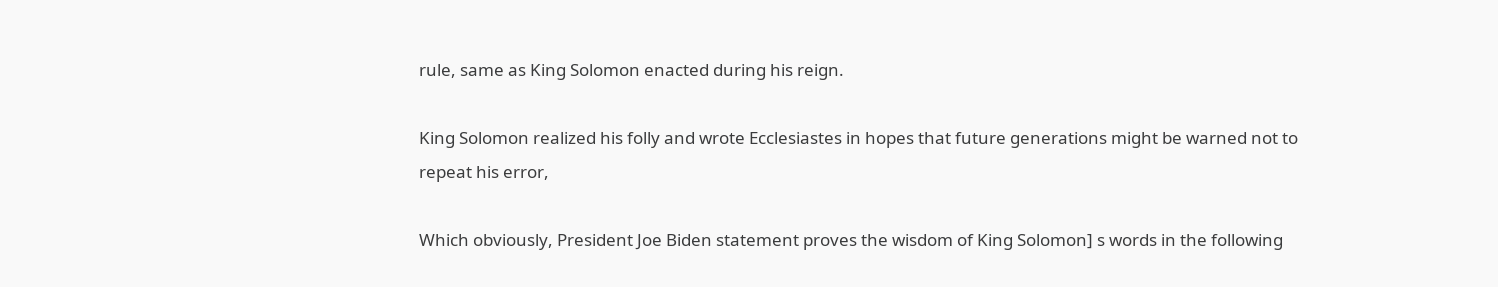rule, same as King Solomon enacted during his reign.

King Solomon realized his folly and wrote Ecclesiastes in hopes that future generations might be warned not to repeat his error,

Which obviously, President Joe Biden statement proves the wisdom of King Solomon] s words in the following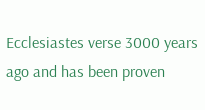Ecclesiastes verse 3000 years ago and has been proven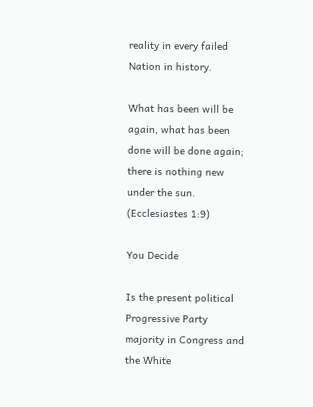reality in every failed Nation in history.

What has been will be again, what has been done will be done again; there is nothing new under the sun. (Ecclesiastes 1:9)

You Decide

Is the present political Progressive Party majority in Congress and the White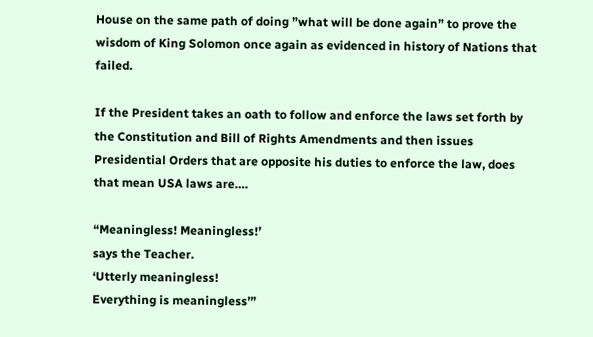House on the same path of doing ”what will be done again” to prove the wisdom of King Solomon once again as evidenced in history of Nations that failed.

If the President takes an oath to follow and enforce the laws set forth by the Constitution and Bill of Rights Amendments and then issues Presidential Orders that are opposite his duties to enforce the law, does that mean USA laws are….

“Meaningless! Meaningless!’
says the Teacher.
‘Utterly meaningless!
Everything is meaningless’”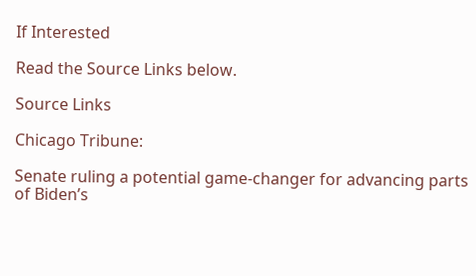If Interested

Read the Source Links below.

Source Links

Chicago Tribune:

Senate ruling a potential game-changer for advancing parts of Biden’s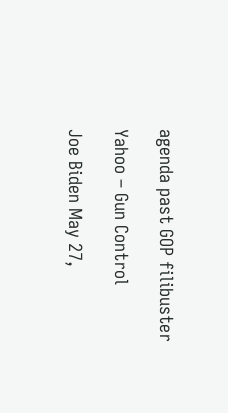agenda past GOP filibuster

Yahoo – Gun Control

Joe Biden May 27,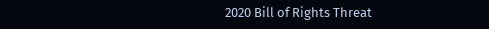2020 Bill of Rights Threat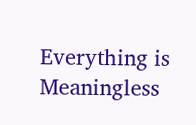Everything is Meaningless